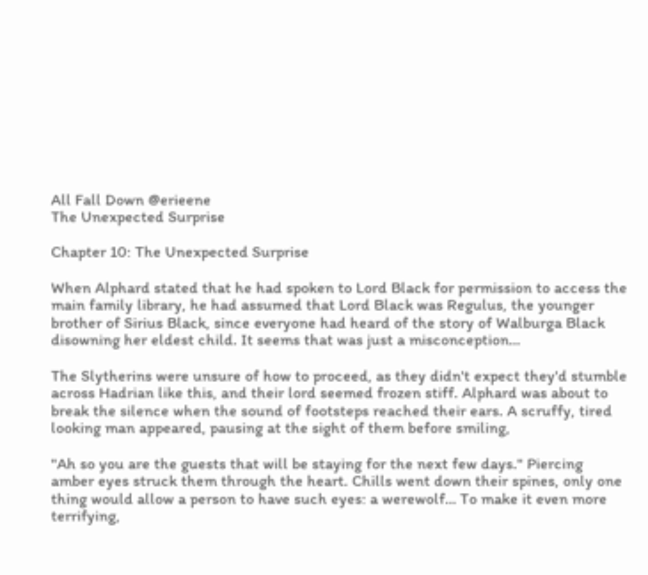All Fall Down @erieene
The Unexpected Surprise

Chapter 10: The Unexpected Surprise

When Alphard stated that he had spoken to Lord Black for permission to access the main family library, he had assumed that Lord Black was Regulus, the younger brother of Sirius Black, since everyone had heard of the story of Walburga Black disowning her eldest child. It seems that was just a misconception…

The Slytherins were unsure of how to proceed, as they didn't expect they'd stumble across Hadrian like this, and their lord seemed frozen stiff. Alphard was about to break the silence when the sound of footsteps reached their ears. A scruffy, tired looking man appeared, pausing at the sight of them before smiling,

"Ah so you are the guests that will be staying for the next few days." Piercing amber eyes struck them through the heart. Chills went down their spines, only one thing would allow a person to have such eyes: a werewolf… To make it even more terrifying,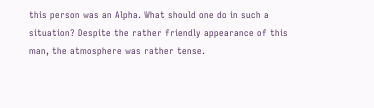this person was an Alpha. What should one do in such a situation? Despite the rather friendly appearance of this man, the atmosphere was rather tense.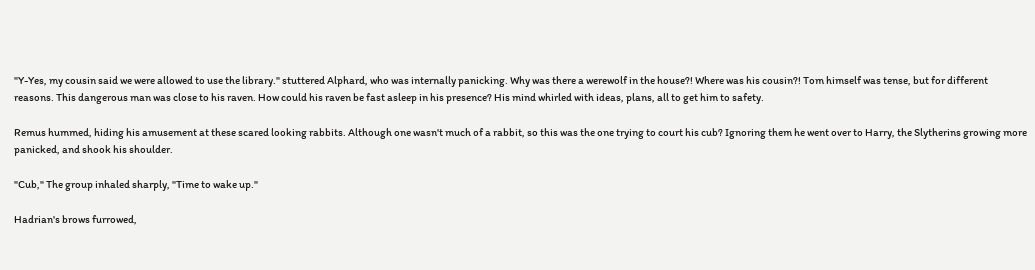"Y-Yes, my cousin said we were allowed to use the library." stuttered Alphard, who was internally panicking. Why was there a werewolf in the house?! Where was his cousin?! Tom himself was tense, but for different reasons. This dangerous man was close to his raven. How could his raven be fast asleep in his presence? His mind whirled with ideas, plans, all to get him to safety.

Remus hummed, hiding his amusement at these scared looking rabbits. Although one wasn't much of a rabbit, so this was the one trying to court his cub? Ignoring them he went over to Harry, the Slytherins growing more panicked, and shook his shoulder.

"Cub," The group inhaled sharply, "Time to wake up."

Hadrian's brows furrowed,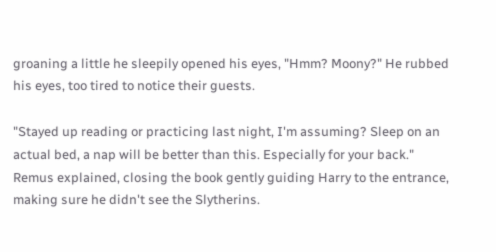groaning a little he sleepily opened his eyes, "Hmm? Moony?" He rubbed his eyes, too tired to notice their guests.

"Stayed up reading or practicing last night, I'm assuming? Sleep on an actual bed, a nap will be better than this. Especially for your back." Remus explained, closing the book gently guiding Harry to the entrance, making sure he didn't see the Slytherins.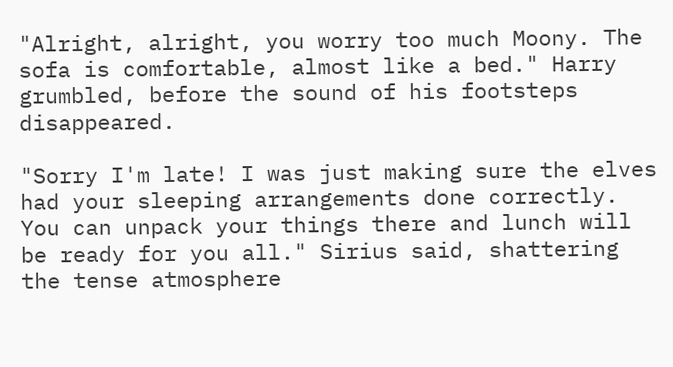"Alright, alright, you worry too much Moony. The sofa is comfortable, almost like a bed." Harry grumbled, before the sound of his footsteps disappeared.

"Sorry I'm late! I was just making sure the elves had your sleeping arrangements done correctly. You can unpack your things there and lunch will be ready for you all." Sirius said, shattering the tense atmosphere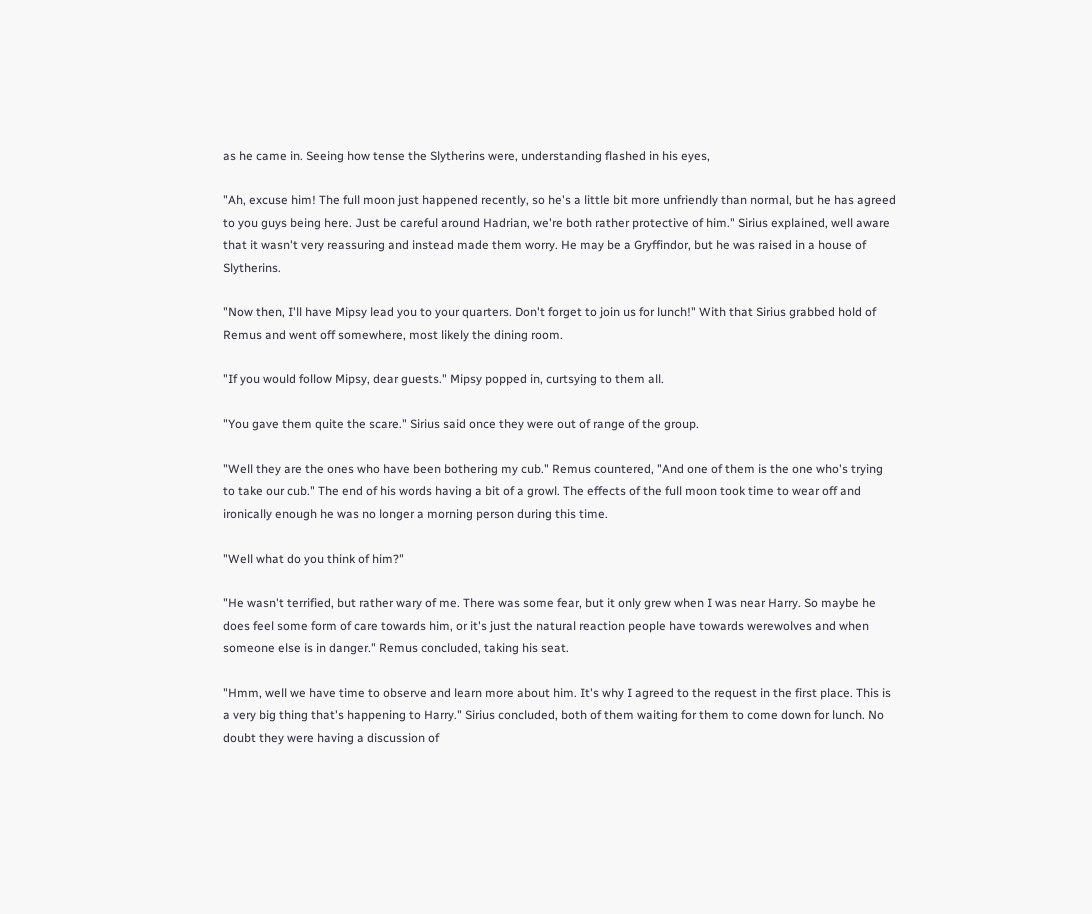as he came in. Seeing how tense the Slytherins were, understanding flashed in his eyes,

"Ah, excuse him! The full moon just happened recently, so he's a little bit more unfriendly than normal, but he has agreed to you guys being here. Just be careful around Hadrian, we're both rather protective of him." Sirius explained, well aware that it wasn't very reassuring and instead made them worry. He may be a Gryffindor, but he was raised in a house of Slytherins.

"Now then, I'll have Mipsy lead you to your quarters. Don't forget to join us for lunch!" With that Sirius grabbed hold of Remus and went off somewhere, most likely the dining room.

"If you would follow Mipsy, dear guests." Mipsy popped in, curtsying to them all.

"You gave them quite the scare." Sirius said once they were out of range of the group.

"Well they are the ones who have been bothering my cub." Remus countered, "And one of them is the one who's trying to take our cub." The end of his words having a bit of a growl. The effects of the full moon took time to wear off and ironically enough he was no longer a morning person during this time.

"Well what do you think of him?"

"He wasn't terrified, but rather wary of me. There was some fear, but it only grew when I was near Harry. So maybe he does feel some form of care towards him, or it's just the natural reaction people have towards werewolves and when someone else is in danger." Remus concluded, taking his seat.

"Hmm, well we have time to observe and learn more about him. It's why I agreed to the request in the first place. This is a very big thing that's happening to Harry." Sirius concluded, both of them waiting for them to come down for lunch. No doubt they were having a discussion of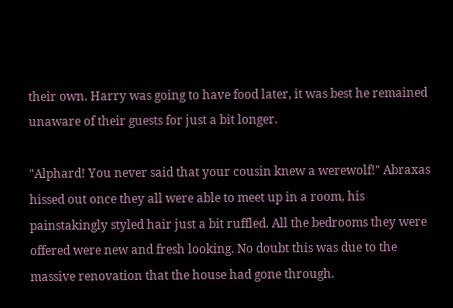their own. Harry was going to have food later, it was best he remained unaware of their guests for just a bit longer.

"Alphard! You never said that your cousin knew a werewolf!" Abraxas hissed out once they all were able to meet up in a room, his painstakingly styled hair just a bit ruffled. All the bedrooms they were offered were new and fresh looking. No doubt this was due to the massive renovation that the house had gone through.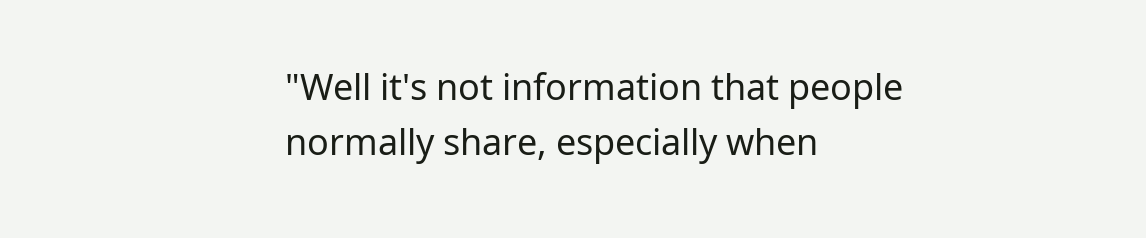"Well it's not information that people normally share, especially when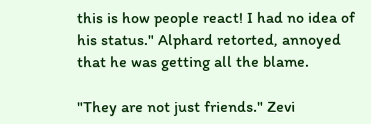this is how people react! I had no idea of his status." Alphard retorted, annoyed that he was getting all the blame.

"They are not just friends." Zevi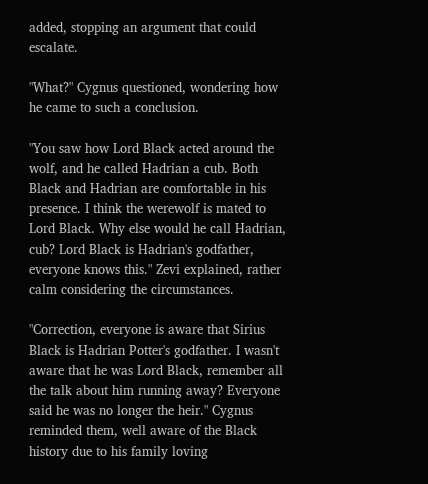added, stopping an argument that could escalate.

"What?" Cygnus questioned, wondering how he came to such a conclusion.

"You saw how Lord Black acted around the wolf, and he called Hadrian a cub. Both Black and Hadrian are comfortable in his presence. I think the werewolf is mated to Lord Black. Why else would he call Hadrian, cub? Lord Black is Hadrian's godfather, everyone knows this." Zevi explained, rather calm considering the circumstances.

"Correction, everyone is aware that Sirius Black is Hadrian Potter's godfather. I wasn't aware that he was Lord Black, remember all the talk about him running away? Everyone said he was no longer the heir." Cygnus reminded them, well aware of the Black history due to his family loving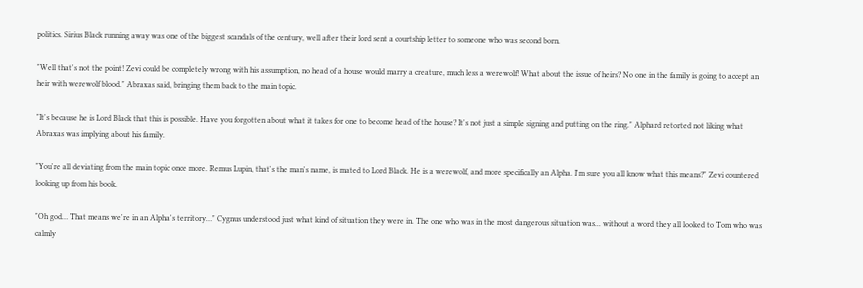politics. Sirius Black running away was one of the biggest scandals of the century, well after their lord sent a courtship letter to someone who was second born.

"Well that's not the point! Zevi could be completely wrong with his assumption, no head of a house would marry a creature, much less a werewolf! What about the issue of heirs? No one in the family is going to accept an heir with werewolf blood." Abraxas said, bringing them back to the main topic.

"It's because he is Lord Black that this is possible. Have you forgotten about what it takes for one to become head of the house? It's not just a simple signing and putting on the ring." Alphard retorted not liking what Abraxas was implying about his family.

"You're all deviating from the main topic once more. Remus Lupin, that's the man's name, is mated to Lord Black. He is a werewolf, and more specifically an Alpha. I'm sure you all know what this means?" Zevi countered looking up from his book.

"Oh god… That means we're in an Alpha's territory…" Cygnus understood just what kind of situation they were in. The one who was in the most dangerous situation was... without a word they all looked to Tom who was calmly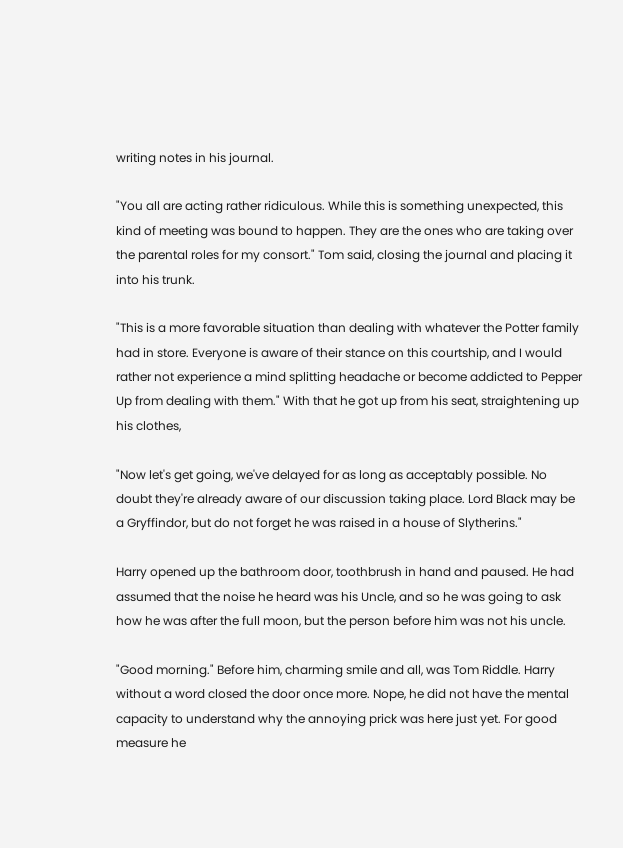writing notes in his journal.

"You all are acting rather ridiculous. While this is something unexpected, this kind of meeting was bound to happen. They are the ones who are taking over the parental roles for my consort." Tom said, closing the journal and placing it into his trunk.

"This is a more favorable situation than dealing with whatever the Potter family had in store. Everyone is aware of their stance on this courtship, and I would rather not experience a mind splitting headache or become addicted to Pepper Up from dealing with them." With that he got up from his seat, straightening up his clothes,

"Now let's get going, we've delayed for as long as acceptably possible. No doubt they're already aware of our discussion taking place. Lord Black may be a Gryffindor, but do not forget he was raised in a house of Slytherins."

Harry opened up the bathroom door, toothbrush in hand and paused. He had assumed that the noise he heard was his Uncle, and so he was going to ask how he was after the full moon, but the person before him was not his uncle.

"Good morning." Before him, charming smile and all, was Tom Riddle. Harry without a word closed the door once more. Nope, he did not have the mental capacity to understand why the annoying prick was here just yet. For good measure he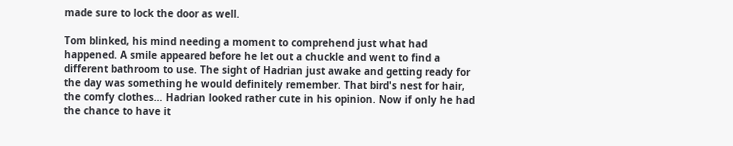made sure to lock the door as well.

Tom blinked, his mind needing a moment to comprehend just what had happened. A smile appeared before he let out a chuckle and went to find a different bathroom to use. The sight of Hadrian just awake and getting ready for the day was something he would definitely remember. That bird's nest for hair, the comfy clothes… Hadrian looked rather cute in his opinion. Now if only he had the chance to have it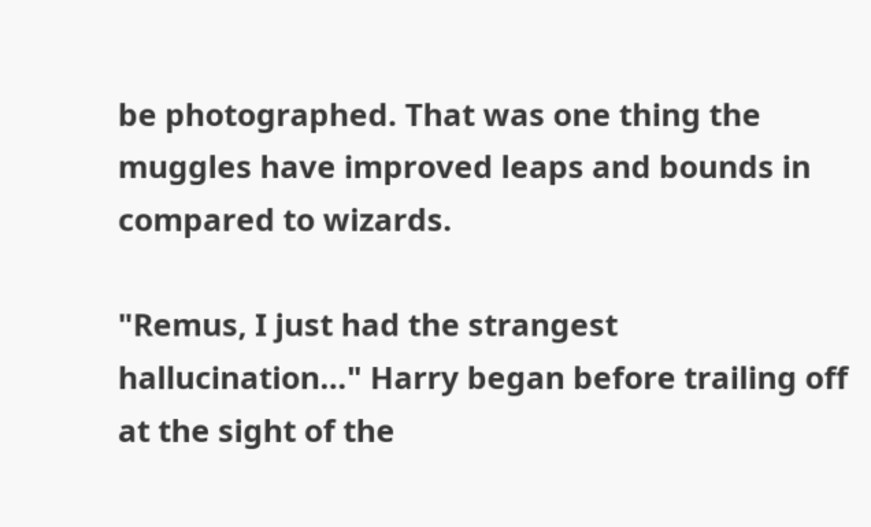be photographed. That was one thing the muggles have improved leaps and bounds in compared to wizards.

"Remus, I just had the strangest hallucination…" Harry began before trailing off at the sight of the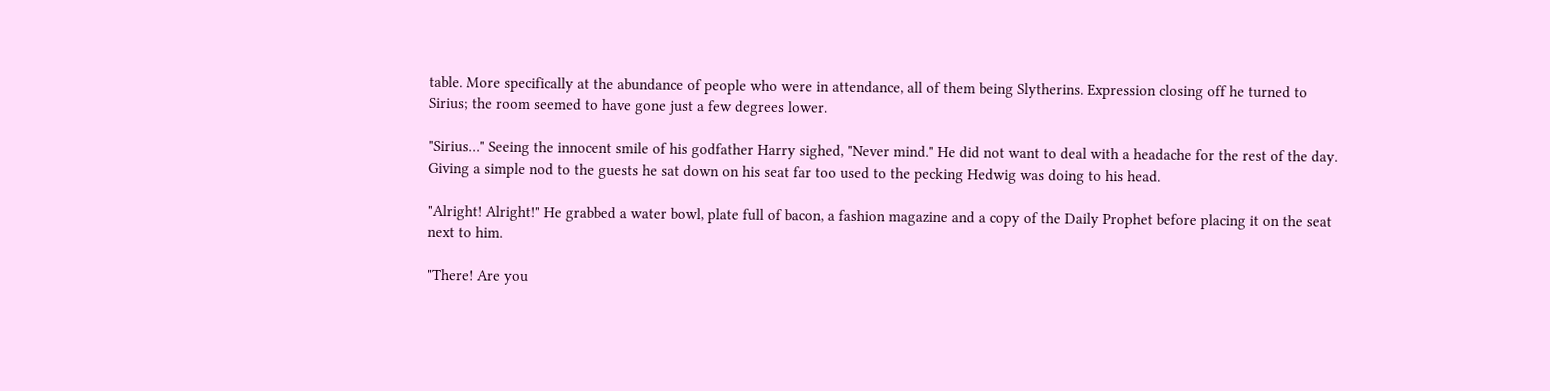table. More specifically at the abundance of people who were in attendance, all of them being Slytherins. Expression closing off he turned to Sirius; the room seemed to have gone just a few degrees lower.

"Sirius…" Seeing the innocent smile of his godfather Harry sighed, "Never mind." He did not want to deal with a headache for the rest of the day. Giving a simple nod to the guests he sat down on his seat far too used to the pecking Hedwig was doing to his head.

"Alright! Alright!" He grabbed a water bowl, plate full of bacon, a fashion magazine and a copy of the Daily Prophet before placing it on the seat next to him.

"There! Are you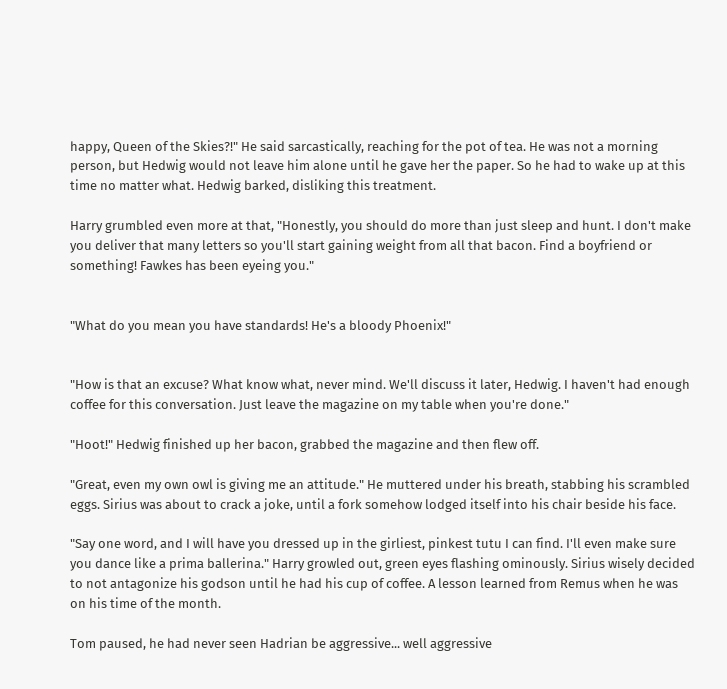happy, Queen of the Skies?!" He said sarcastically, reaching for the pot of tea. He was not a morning person, but Hedwig would not leave him alone until he gave her the paper. So he had to wake up at this time no matter what. Hedwig barked, disliking this treatment.

Harry grumbled even more at that, "Honestly, you should do more than just sleep and hunt. I don't make you deliver that many letters so you'll start gaining weight from all that bacon. Find a boyfriend or something! Fawkes has been eyeing you."


"What do you mean you have standards! He's a bloody Phoenix!"


"How is that an excuse? What know what, never mind. We'll discuss it later, Hedwig. I haven't had enough coffee for this conversation. Just leave the magazine on my table when you're done."

"Hoot!" Hedwig finished up her bacon, grabbed the magazine and then flew off.

"Great, even my own owl is giving me an attitude." He muttered under his breath, stabbing his scrambled eggs. Sirius was about to crack a joke, until a fork somehow lodged itself into his chair beside his face.

"Say one word, and I will have you dressed up in the girliest, pinkest tutu I can find. I'll even make sure you dance like a prima ballerina." Harry growled out, green eyes flashing ominously. Sirius wisely decided to not antagonize his godson until he had his cup of coffee. A lesson learned from Remus when he was on his time of the month.

Tom paused, he had never seen Hadrian be aggressive... well aggressive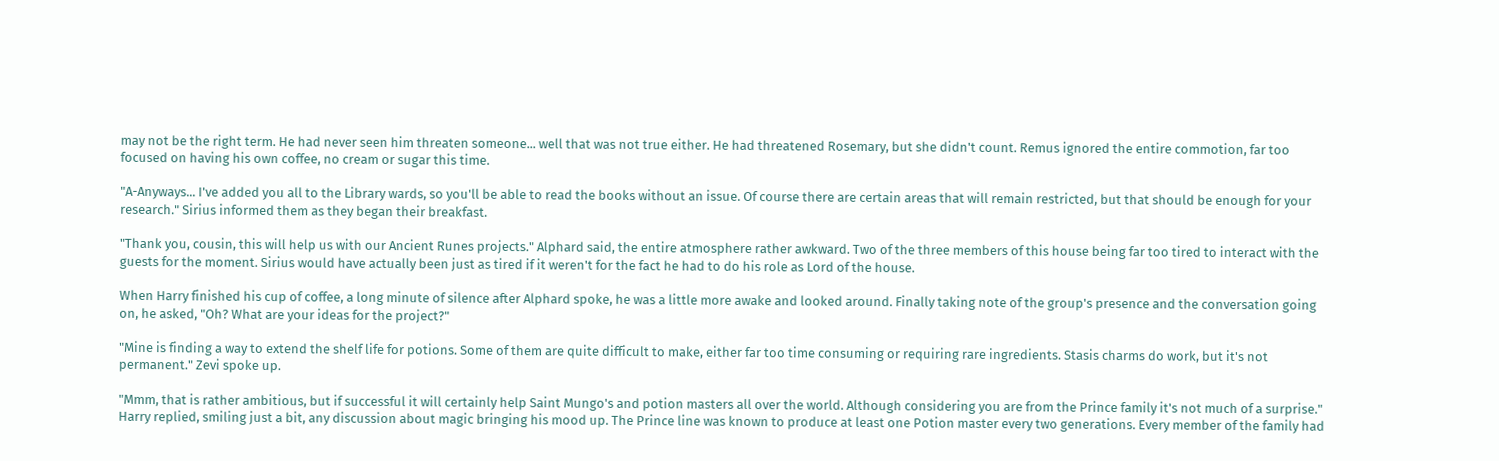may not be the right term. He had never seen him threaten someone... well that was not true either. He had threatened Rosemary, but she didn't count. Remus ignored the entire commotion, far too focused on having his own coffee, no cream or sugar this time.

"A-Anyways... I've added you all to the Library wards, so you'll be able to read the books without an issue. Of course there are certain areas that will remain restricted, but that should be enough for your research." Sirius informed them as they began their breakfast.

"Thank you, cousin, this will help us with our Ancient Runes projects." Alphard said, the entire atmosphere rather awkward. Two of the three members of this house being far too tired to interact with the guests for the moment. Sirius would have actually been just as tired if it weren't for the fact he had to do his role as Lord of the house.

When Harry finished his cup of coffee, a long minute of silence after Alphard spoke, he was a little more awake and looked around. Finally taking note of the group's presence and the conversation going on, he asked, "Oh? What are your ideas for the project?"

"Mine is finding a way to extend the shelf life for potions. Some of them are quite difficult to make, either far too time consuming or requiring rare ingredients. Stasis charms do work, but it's not permanent." Zevi spoke up.

"Mmm, that is rather ambitious, but if successful it will certainly help Saint Mungo's and potion masters all over the world. Although considering you are from the Prince family it's not much of a surprise." Harry replied, smiling just a bit, any discussion about magic bringing his mood up. The Prince line was known to produce at least one Potion master every two generations. Every member of the family had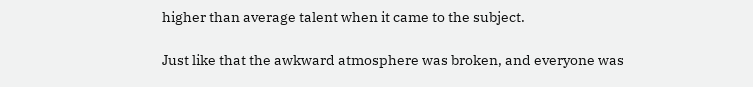higher than average talent when it came to the subject.

Just like that the awkward atmosphere was broken, and everyone was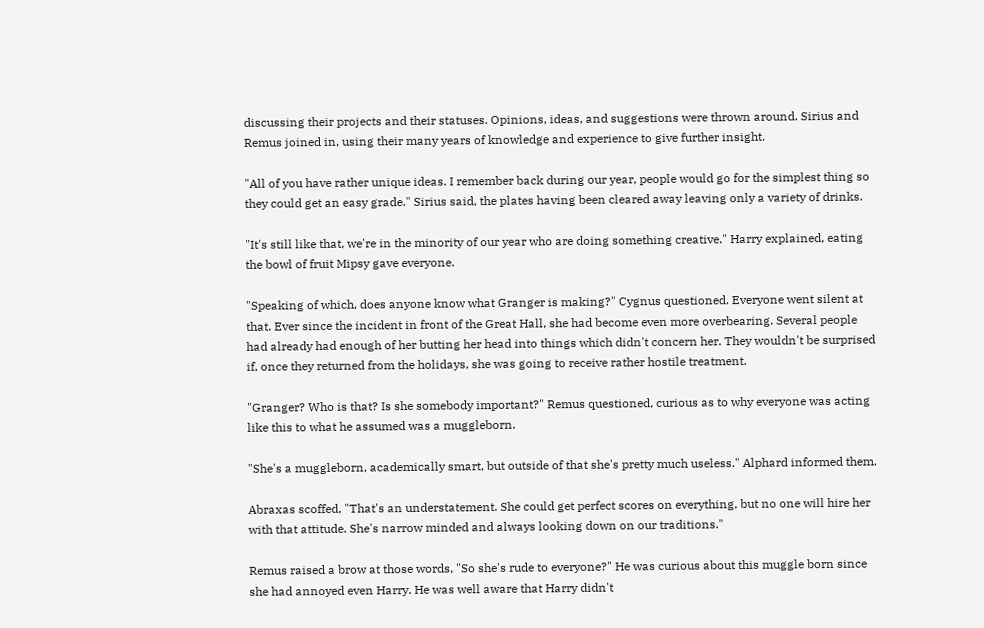discussing their projects and their statuses. Opinions, ideas, and suggestions were thrown around. Sirius and Remus joined in, using their many years of knowledge and experience to give further insight.

"All of you have rather unique ideas. I remember back during our year, people would go for the simplest thing so they could get an easy grade." Sirius said, the plates having been cleared away leaving only a variety of drinks.

"It's still like that, we're in the minority of our year who are doing something creative." Harry explained, eating the bowl of fruit Mipsy gave everyone.

"Speaking of which, does anyone know what Granger is making?" Cygnus questioned. Everyone went silent at that. Ever since the incident in front of the Great Hall, she had become even more overbearing. Several people had already had enough of her butting her head into things which didn't concern her. They wouldn't be surprised if, once they returned from the holidays, she was going to receive rather hostile treatment.

"Granger? Who is that? Is she somebody important?" Remus questioned, curious as to why everyone was acting like this to what he assumed was a muggleborn.

"She's a muggleborn, academically smart, but outside of that she's pretty much useless." Alphard informed them.

Abraxas scoffed, "That's an understatement. She could get perfect scores on everything, but no one will hire her with that attitude. She's narrow minded and always looking down on our traditions."

Remus raised a brow at those words, "So she's rude to everyone?" He was curious about this muggle born since she had annoyed even Harry. He was well aware that Harry didn't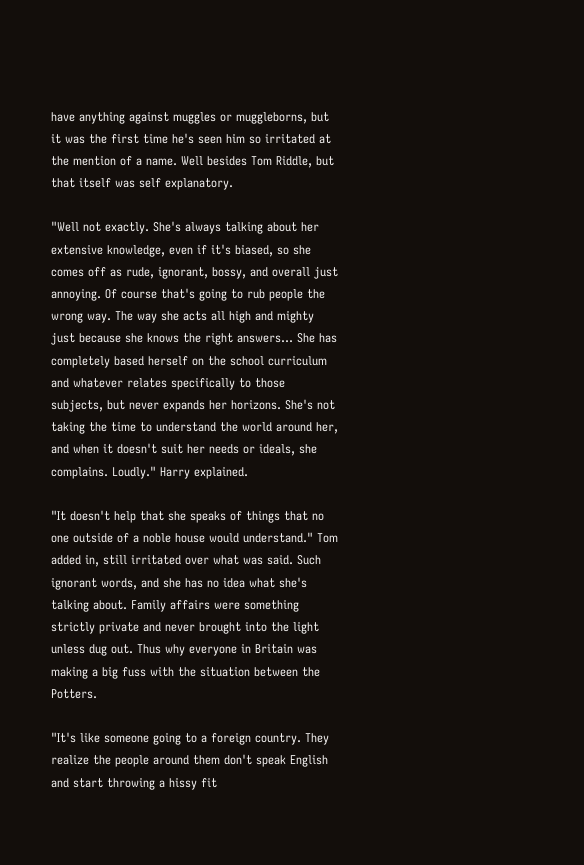have anything against muggles or muggleborns, but it was the first time he's seen him so irritated at the mention of a name. Well besides Tom Riddle, but that itself was self explanatory.

"Well not exactly. She's always talking about her extensive knowledge, even if it's biased, so she comes off as rude, ignorant, bossy, and overall just annoying. Of course that's going to rub people the wrong way. The way she acts all high and mighty just because she knows the right answers… She has completely based herself on the school curriculum and whatever relates specifically to those subjects, but never expands her horizons. She's not taking the time to understand the world around her, and when it doesn't suit her needs or ideals, she complains. Loudly." Harry explained.

"It doesn't help that she speaks of things that no one outside of a noble house would understand." Tom added in, still irritated over what was said. Such ignorant words, and she has no idea what she's talking about. Family affairs were something strictly private and never brought into the light unless dug out. Thus why everyone in Britain was making a big fuss with the situation between the Potters.

"It's like someone going to a foreign country. They realize the people around them don't speak English and start throwing a hissy fit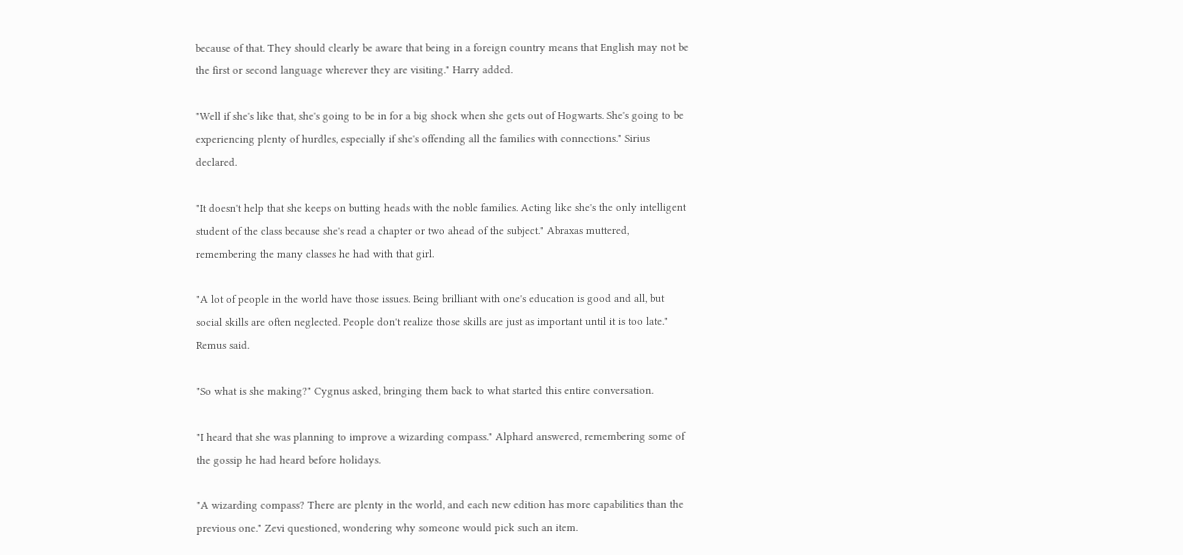because of that. They should clearly be aware that being in a foreign country means that English may not be the first or second language wherever they are visiting." Harry added.

"Well if she's like that, she's going to be in for a big shock when she gets out of Hogwarts. She's going to be experiencing plenty of hurdles, especially if she's offending all the families with connections." Sirius declared.

"It doesn't help that she keeps on butting heads with the noble families. Acting like she's the only intelligent student of the class because she's read a chapter or two ahead of the subject." Abraxas muttered, remembering the many classes he had with that girl.

"A lot of people in the world have those issues. Being brilliant with one's education is good and all, but social skills are often neglected. People don't realize those skills are just as important until it is too late." Remus said.

"So what is she making?" Cygnus asked, bringing them back to what started this entire conversation.

"I heard that she was planning to improve a wizarding compass." Alphard answered, remembering some of the gossip he had heard before holidays.

"A wizarding compass? There are plenty in the world, and each new edition has more capabilities than the previous one." Zevi questioned, wondering why someone would pick such an item.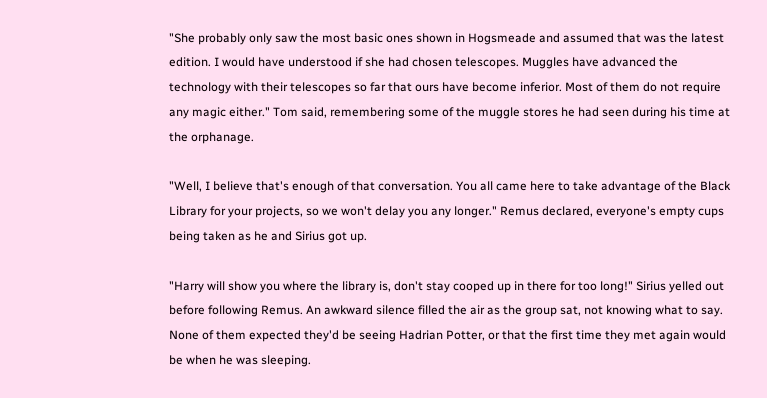"She probably only saw the most basic ones shown in Hogsmeade and assumed that was the latest edition. I would have understood if she had chosen telescopes. Muggles have advanced the technology with their telescopes so far that ours have become inferior. Most of them do not require any magic either." Tom said, remembering some of the muggle stores he had seen during his time at the orphanage.

"Well, I believe that's enough of that conversation. You all came here to take advantage of the Black Library for your projects, so we won't delay you any longer." Remus declared, everyone's empty cups being taken as he and Sirius got up.

"Harry will show you where the library is, don't stay cooped up in there for too long!" Sirius yelled out before following Remus. An awkward silence filled the air as the group sat, not knowing what to say. None of them expected they'd be seeing Hadrian Potter, or that the first time they met again would be when he was sleeping.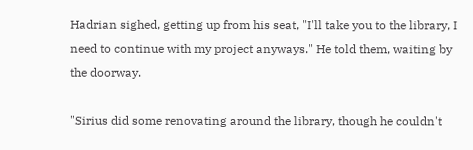Hadrian sighed, getting up from his seat, "I'll take you to the library, I need to continue with my project anyways." He told them, waiting by the doorway.

"Sirius did some renovating around the library, though he couldn't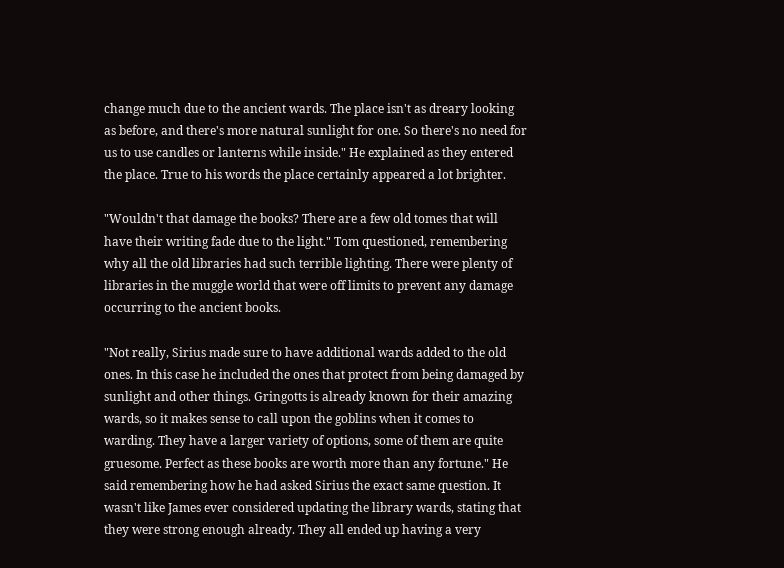change much due to the ancient wards. The place isn't as dreary looking as before, and there's more natural sunlight for one. So there's no need for us to use candles or lanterns while inside." He explained as they entered the place. True to his words the place certainly appeared a lot brighter.

"Wouldn't that damage the books? There are a few old tomes that will have their writing fade due to the light." Tom questioned, remembering why all the old libraries had such terrible lighting. There were plenty of libraries in the muggle world that were off limits to prevent any damage occurring to the ancient books.

"Not really, Sirius made sure to have additional wards added to the old ones. In this case he included the ones that protect from being damaged by sunlight and other things. Gringotts is already known for their amazing wards, so it makes sense to call upon the goblins when it comes to warding. They have a larger variety of options, some of them are quite gruesome. Perfect as these books are worth more than any fortune." He said remembering how he had asked Sirius the exact same question. It wasn't like James ever considered updating the library wards, stating that they were strong enough already. They all ended up having a very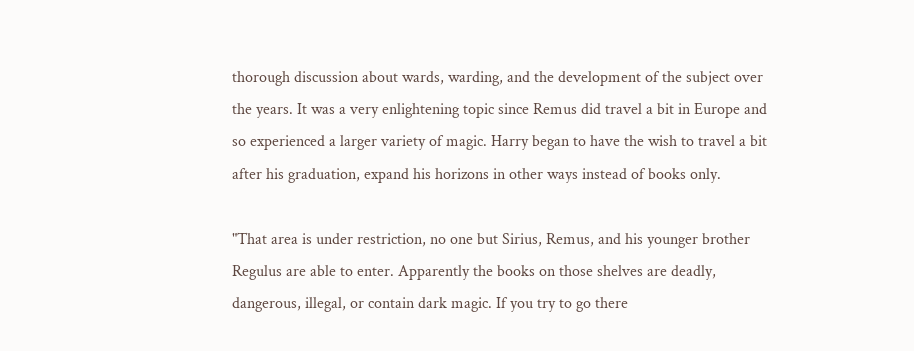thorough discussion about wards, warding, and the development of the subject over the years. It was a very enlightening topic since Remus did travel a bit in Europe and so experienced a larger variety of magic. Harry began to have the wish to travel a bit after his graduation, expand his horizons in other ways instead of books only.

"That area is under restriction, no one but Sirius, Remus, and his younger brother Regulus are able to enter. Apparently the books on those shelves are deadly, dangerous, illegal, or contain dark magic. If you try to go there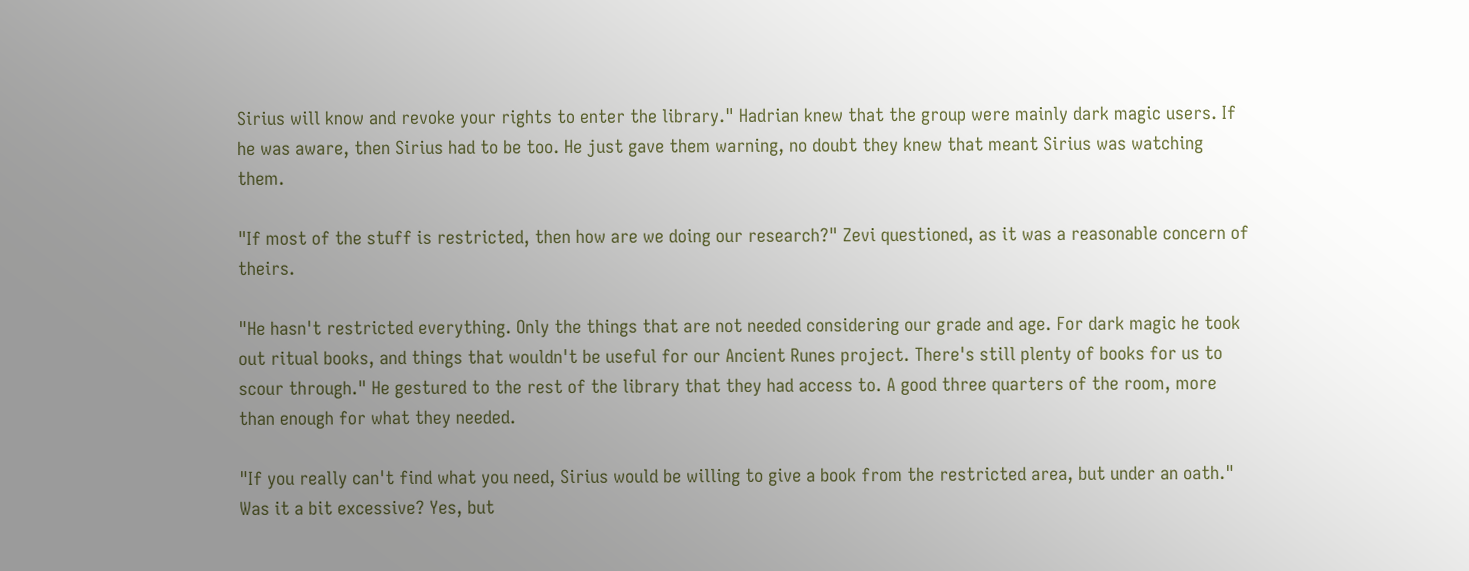Sirius will know and revoke your rights to enter the library." Hadrian knew that the group were mainly dark magic users. If he was aware, then Sirius had to be too. He just gave them warning, no doubt they knew that meant Sirius was watching them.

"If most of the stuff is restricted, then how are we doing our research?" Zevi questioned, as it was a reasonable concern of theirs.

"He hasn't restricted everything. Only the things that are not needed considering our grade and age. For dark magic he took out ritual books, and things that wouldn't be useful for our Ancient Runes project. There's still plenty of books for us to scour through." He gestured to the rest of the library that they had access to. A good three quarters of the room, more than enough for what they needed.

"If you really can't find what you need, Sirius would be willing to give a book from the restricted area, but under an oath." Was it a bit excessive? Yes, but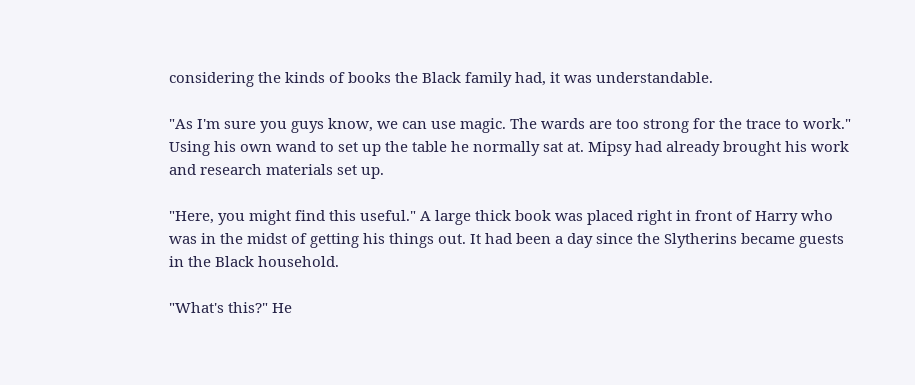considering the kinds of books the Black family had, it was understandable.

"As I'm sure you guys know, we can use magic. The wards are too strong for the trace to work." Using his own wand to set up the table he normally sat at. Mipsy had already brought his work and research materials set up.

"Here, you might find this useful." A large thick book was placed right in front of Harry who was in the midst of getting his things out. It had been a day since the Slytherins became guests in the Black household.

"What's this?" He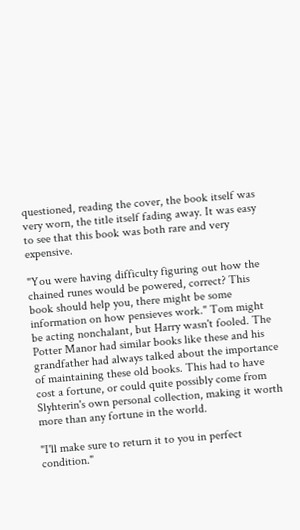questioned, reading the cover, the book itself was very worn, the title itself fading away. It was easy to see that this book was both rare and very expensive.

"You were having difficulty figuring out how the chained runes would be powered, correct? This book should help you, there might be some information on how pensieves work." Tom might be acting nonchalant, but Harry wasn't fooled. The Potter Manor had similar books like these and his grandfather had always talked about the importance of maintaining these old books. This had to have cost a fortune, or could quite possibly come from Slyhterin's own personal collection, making it worth more than any fortune in the world.

"I'll make sure to return it to you in perfect condition."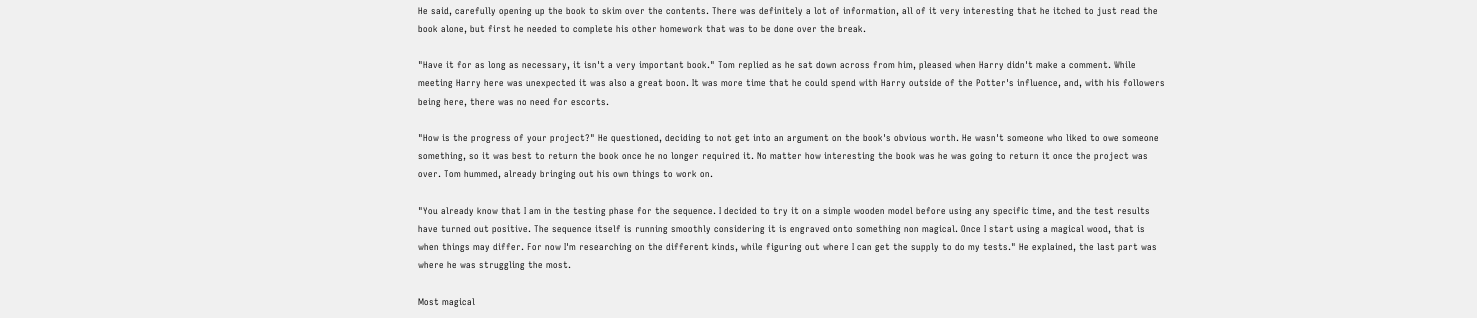He said, carefully opening up the book to skim over the contents. There was definitely a lot of information, all of it very interesting that he itched to just read the book alone, but first he needed to complete his other homework that was to be done over the break.

"Have it for as long as necessary, it isn't a very important book." Tom replied as he sat down across from him, pleased when Harry didn't make a comment. While meeting Harry here was unexpected it was also a great boon. It was more time that he could spend with Harry outside of the Potter's influence, and, with his followers being here, there was no need for escorts.

"How is the progress of your project?" He questioned, deciding to not get into an argument on the book's obvious worth. He wasn't someone who liked to owe someone something, so it was best to return the book once he no longer required it. No matter how interesting the book was he was going to return it once the project was over. Tom hummed, already bringing out his own things to work on.

"You already know that I am in the testing phase for the sequence. I decided to try it on a simple wooden model before using any specific time, and the test results have turned out positive. The sequence itself is running smoothly considering it is engraved onto something non magical. Once I start using a magical wood, that is when things may differ. For now I'm researching on the different kinds, while figuring out where I can get the supply to do my tests." He explained, the last part was where he was struggling the most.

Most magical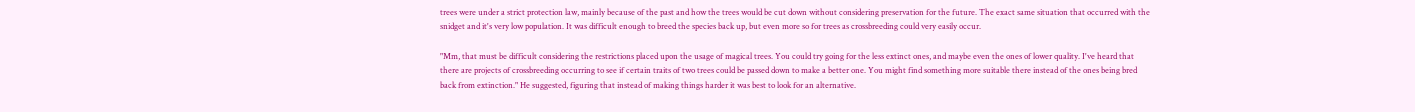trees were under a strict protection law, mainly because of the past and how the trees would be cut down without considering preservation for the future. The exact same situation that occurred with the snidget and it's very low population. It was difficult enough to breed the species back up, but even more so for trees as crossbreeding could very easily occur.

"Mm, that must be difficult considering the restrictions placed upon the usage of magical trees. You could try going for the less extinct ones, and maybe even the ones of lower quality. I've heard that there are projects of crossbreeding occurring to see if certain traits of two trees could be passed down to make a better one. You might find something more suitable there instead of the ones being bred back from extinction." He suggested, figuring that instead of making things harder it was best to look for an alternative.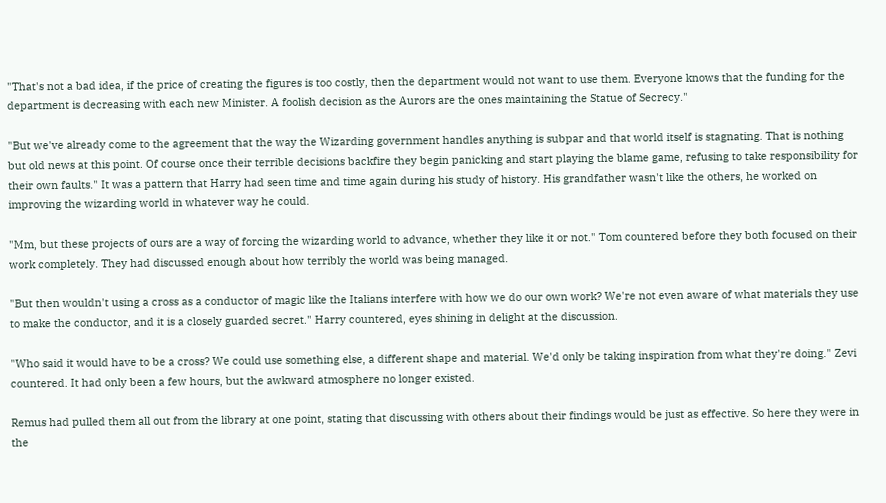"That's not a bad idea, if the price of creating the figures is too costly, then the department would not want to use them. Everyone knows that the funding for the department is decreasing with each new Minister. A foolish decision as the Aurors are the ones maintaining the Statue of Secrecy."

"But we've already come to the agreement that the way the Wizarding government handles anything is subpar and that world itself is stagnating. That is nothing but old news at this point. Of course once their terrible decisions backfire they begin panicking and start playing the blame game, refusing to take responsibility for their own faults." It was a pattern that Harry had seen time and time again during his study of history. His grandfather wasn't like the others, he worked on improving the wizarding world in whatever way he could.

"Mm, but these projects of ours are a way of forcing the wizarding world to advance, whether they like it or not." Tom countered before they both focused on their work completely. They had discussed enough about how terribly the world was being managed.

"But then wouldn't using a cross as a conductor of magic like the Italians interfere with how we do our own work? We're not even aware of what materials they use to make the conductor, and it is a closely guarded secret." Harry countered, eyes shining in delight at the discussion.

"Who said it would have to be a cross? We could use something else, a different shape and material. We'd only be taking inspiration from what they're doing." Zevi countered. It had only been a few hours, but the awkward atmosphere no longer existed.

Remus had pulled them all out from the library at one point, stating that discussing with others about their findings would be just as effective. So here they were in the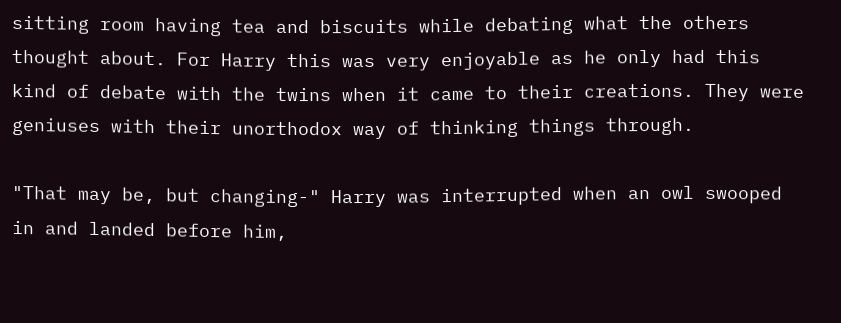sitting room having tea and biscuits while debating what the others thought about. For Harry this was very enjoyable as he only had this kind of debate with the twins when it came to their creations. They were geniuses with their unorthodox way of thinking things through.

"That may be, but changing-" Harry was interrupted when an owl swooped in and landed before him,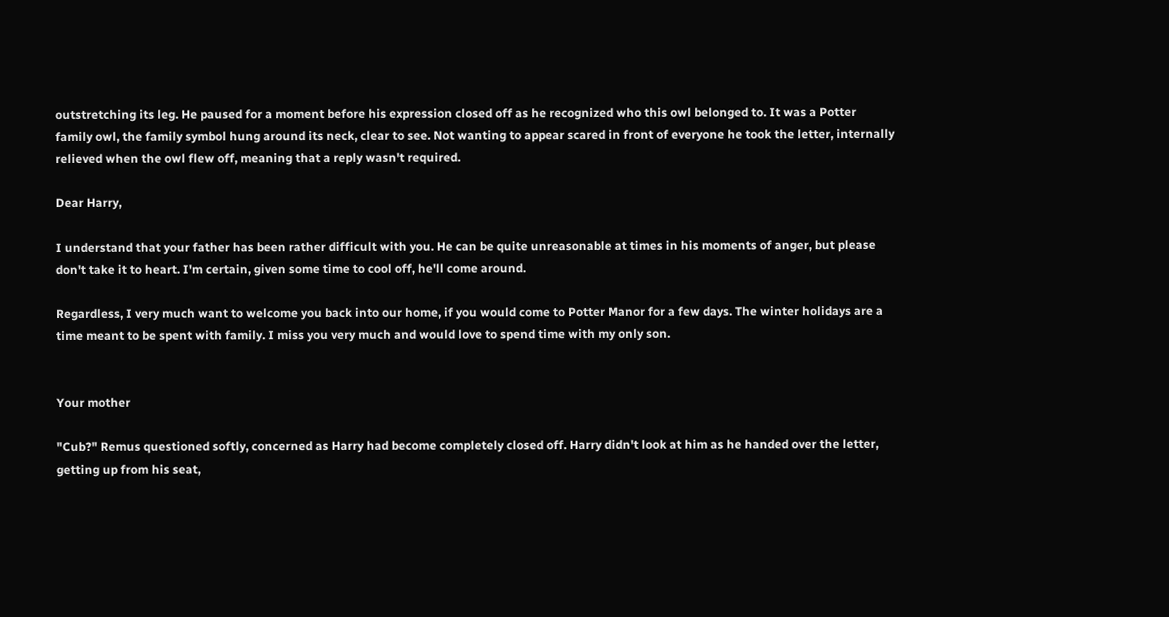outstretching its leg. He paused for a moment before his expression closed off as he recognized who this owl belonged to. It was a Potter family owl, the family symbol hung around its neck, clear to see. Not wanting to appear scared in front of everyone he took the letter, internally relieved when the owl flew off, meaning that a reply wasn't required.

Dear Harry,

I understand that your father has been rather difficult with you. He can be quite unreasonable at times in his moments of anger, but please don't take it to heart. I'm certain, given some time to cool off, he'll come around.

Regardless, I very much want to welcome you back into our home, if you would come to Potter Manor for a few days. The winter holidays are a time meant to be spent with family. I miss you very much and would love to spend time with my only son.


Your mother

"Cub?" Remus questioned softly, concerned as Harry had become completely closed off. Harry didn't look at him as he handed over the letter, getting up from his seat,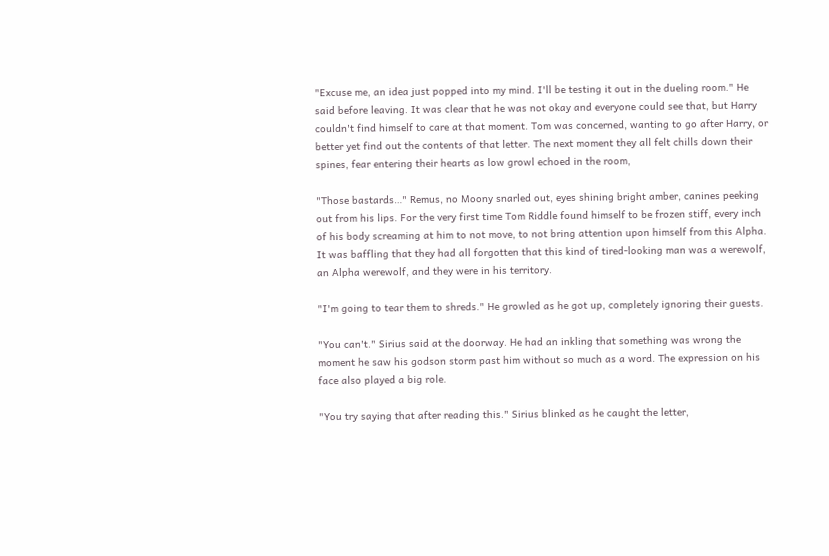"Excuse me, an idea just popped into my mind. I'll be testing it out in the dueling room." He said before leaving. It was clear that he was not okay and everyone could see that, but Harry couldn't find himself to care at that moment. Tom was concerned, wanting to go after Harry, or better yet find out the contents of that letter. The next moment they all felt chills down their spines, fear entering their hearts as low growl echoed in the room,

"Those bastards…" Remus, no Moony snarled out, eyes shining bright amber, canines peeking out from his lips. For the very first time Tom Riddle found himself to be frozen stiff, every inch of his body screaming at him to not move, to not bring attention upon himself from this Alpha. It was baffling that they had all forgotten that this kind of tired-looking man was a werewolf, an Alpha werewolf, and they were in his territory.

"I'm going to tear them to shreds." He growled as he got up, completely ignoring their guests.

"You can't." Sirius said at the doorway. He had an inkling that something was wrong the moment he saw his godson storm past him without so much as a word. The expression on his face also played a big role.

"You try saying that after reading this." Sirius blinked as he caught the letter,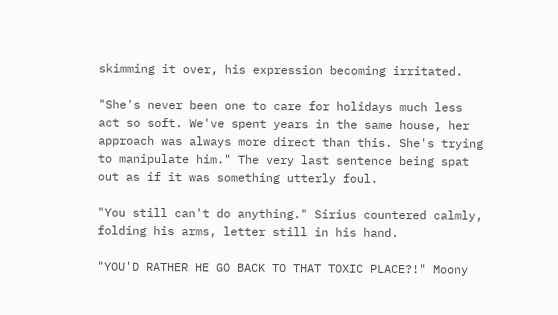skimming it over, his expression becoming irritated.

"She's never been one to care for holidays much less act so soft. We've spent years in the same house, her approach was always more direct than this. She's trying to manipulate him." The very last sentence being spat out as if it was something utterly foul.

"You still can't do anything." Sirius countered calmly, folding his arms, letter still in his hand.

"YOU'D RATHER HE GO BACK TO THAT TOXIC PLACE?!" Moony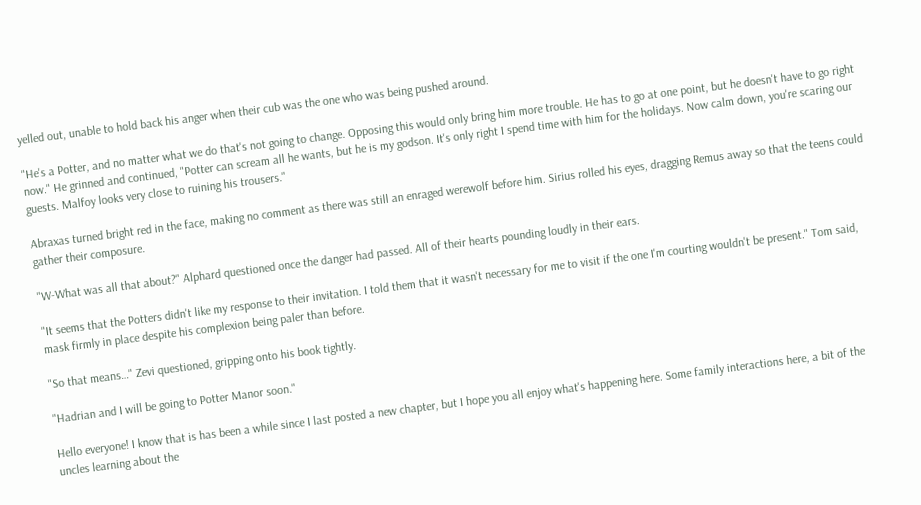yelled out, unable to hold back his anger when their cub was the one who was being pushed around.

"He's a Potter, and no matter what we do that's not going to change. Opposing this would only bring him more trouble. He has to go at one point, but he doesn't have to go right now." He grinned and continued, "Potter can scream all he wants, but he is my godson. It's only right I spend time with him for the holidays. Now calm down, you're scaring our guests. Malfoy looks very close to ruining his trousers."

Abraxas turned bright red in the face, making no comment as there was still an enraged werewolf before him. Sirius rolled his eyes, dragging Remus away so that the teens could gather their composure.

"W-What was all that about?" Alphard questioned once the danger had passed. All of their hearts pounding loudly in their ears.

"It seems that the Potters didn't like my response to their invitation. I told them that it wasn't necessary for me to visit if the one I'm courting wouldn't be present." Tom said, mask firmly in place despite his complexion being paler than before.

"So that means…" Zevi questioned, gripping onto his book tightly.

"Hadrian and I will be going to Potter Manor soon."

Hello everyone! I know that is has been a while since I last posted a new chapter, but I hope you all enjoy what's happening here. Some family interactions here, a bit of the uncles learning about the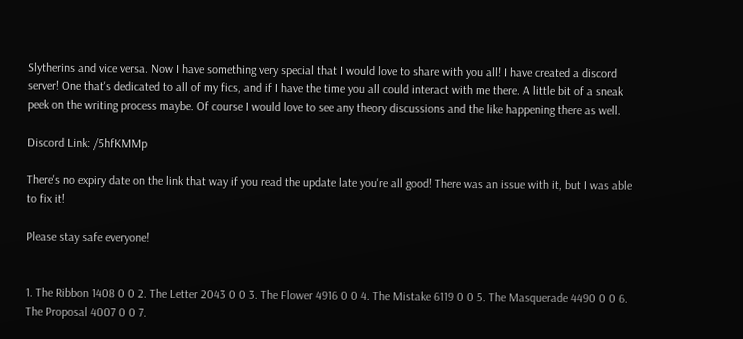Slytherins and vice versa. Now I have something very special that I would love to share with you all! I have created a discord server! One that's dedicated to all of my fics, and if I have the time you all could interact with me there. A little bit of a sneak peek on the writing process maybe. Of course I would love to see any theory discussions and the like happening there as well.

Discord Link: /5hfKMMp

There's no expiry date on the link that way if you read the update late you're all good! There was an issue with it, but I was able to fix it!

Please stay safe everyone!


1. The Ribbon 1408 0 0 2. The Letter 2043 0 0 3. The Flower 4916 0 0 4. The Mistake 6119 0 0 5. The Masquerade 4490 0 0 6. The Proposal 4007 0 0 7.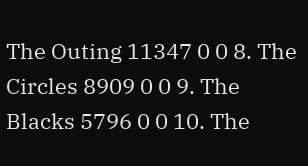The Outing 11347 0 0 8. The Circles 8909 0 0 9. The Blacks 5796 0 0 10. The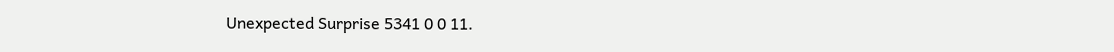Unexpected Surprise 5341 0 0 11.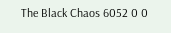The Black Chaos 6052 0 0